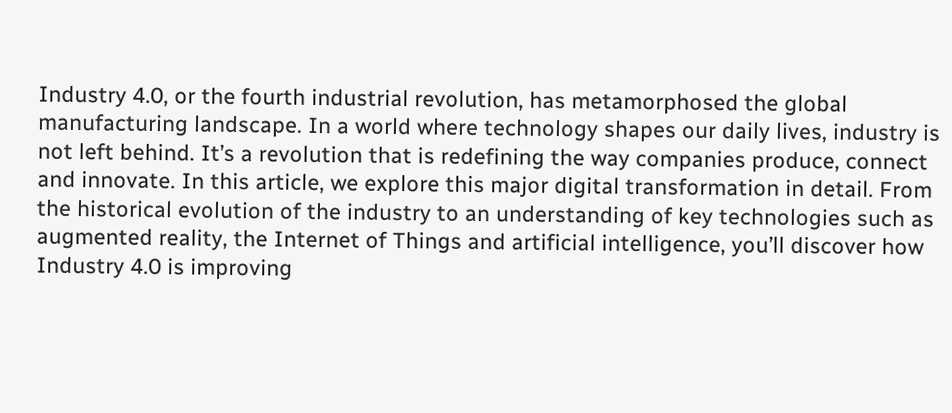Industry 4.0, or the fourth industrial revolution, has metamorphosed the global manufacturing landscape. In a world where technology shapes our daily lives, industry is not left behind. It’s a revolution that is redefining the way companies produce, connect and innovate. In this article, we explore this major digital transformation in detail. From the historical evolution of the industry to an understanding of key technologies such as augmented reality, the Internet of Things and artificial intelligence, you’ll discover how Industry 4.0 is improving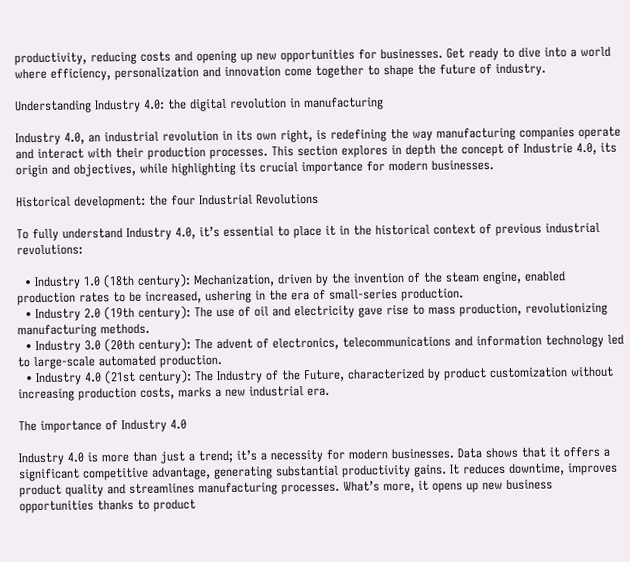productivity, reducing costs and opening up new opportunities for businesses. Get ready to dive into a world where efficiency, personalization and innovation come together to shape the future of industry.

Understanding Industry 4.0: the digital revolution in manufacturing

Industry 4.0, an industrial revolution in its own right, is redefining the way manufacturing companies operate and interact with their production processes. This section explores in depth the concept of Industrie 4.0, its origin and objectives, while highlighting its crucial importance for modern businesses.

Historical development: the four Industrial Revolutions

To fully understand Industry 4.0, it’s essential to place it in the historical context of previous industrial revolutions:

  • Industry 1.0 (18th century): Mechanization, driven by the invention of the steam engine, enabled production rates to be increased, ushering in the era of small-series production.
  • Industry 2.0 (19th century): The use of oil and electricity gave rise to mass production, revolutionizing manufacturing methods.
  • Industry 3.0 (20th century): The advent of electronics, telecommunications and information technology led to large-scale automated production.
  • Industry 4.0 (21st century): The Industry of the Future, characterized by product customization without increasing production costs, marks a new industrial era.

The importance of Industry 4.0

Industry 4.0 is more than just a trend; it’s a necessity for modern businesses. Data shows that it offers a significant competitive advantage, generating substantial productivity gains. It reduces downtime, improves product quality and streamlines manufacturing processes. What’s more, it opens up new business opportunities thanks to product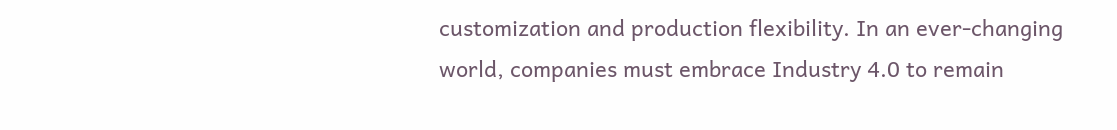customization and production flexibility. In an ever-changing world, companies must embrace Industry 4.0 to remain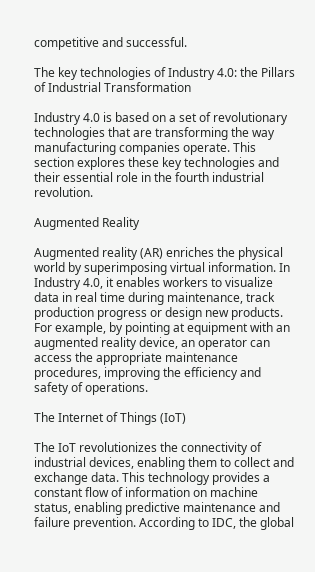competitive and successful.

The key technologies of Industry 4.0: the Pillars of Industrial Transformation

Industry 4.0 is based on a set of revolutionary technologies that are transforming the way manufacturing companies operate. This section explores these key technologies and their essential role in the fourth industrial revolution.

Augmented Reality

Augmented reality (AR) enriches the physical world by superimposing virtual information. In Industry 4.0, it enables workers to visualize data in real time during maintenance, track production progress or design new products. For example, by pointing at equipment with an augmented reality device, an operator can access the appropriate maintenance procedures, improving the efficiency and safety of operations.

The Internet of Things (IoT)

The IoT revolutionizes the connectivity of industrial devices, enabling them to collect and exchange data. This technology provides a constant flow of information on machine status, enabling predictive maintenance and failure prevention. According to IDC, the global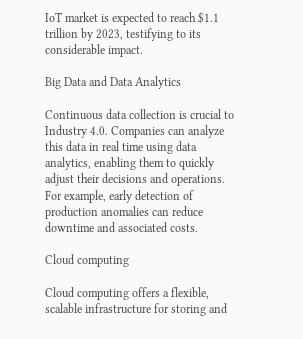IoT market is expected to reach $1.1 trillion by 2023, testifying to its considerable impact.

Big Data and Data Analytics

Continuous data collection is crucial to Industry 4.0. Companies can analyze this data in real time using data analytics, enabling them to quickly adjust their decisions and operations. For example, early detection of production anomalies can reduce downtime and associated costs.

Cloud computing

Cloud computing offers a flexible, scalable infrastructure for storing and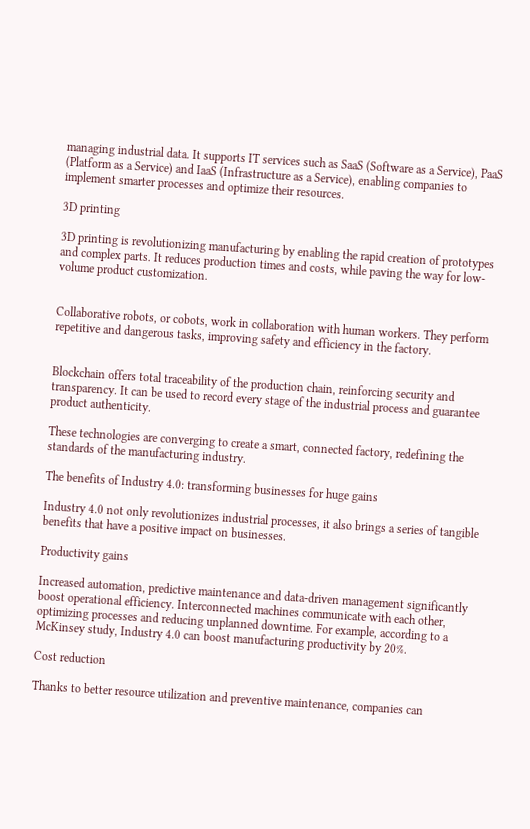managing industrial data. It supports IT services such as SaaS (Software as a Service), PaaS (Platform as a Service) and IaaS (Infrastructure as a Service), enabling companies to implement smarter processes and optimize their resources.

3D printing

3D printing is revolutionizing manufacturing by enabling the rapid creation of prototypes and complex parts. It reduces production times and costs, while paving the way for low-volume product customization.


Collaborative robots, or cobots, work in collaboration with human workers. They perform repetitive and dangerous tasks, improving safety and efficiency in the factory.


Blockchain offers total traceability of the production chain, reinforcing security and transparency. It can be used to record every stage of the industrial process and guarantee product authenticity.

These technologies are converging to create a smart, connected factory, redefining the standards of the manufacturing industry.

The benefits of Industry 4.0: transforming businesses for huge gains

Industry 4.0 not only revolutionizes industrial processes, it also brings a series of tangible benefits that have a positive impact on businesses.

Productivity gains

Increased automation, predictive maintenance and data-driven management significantly boost operational efficiency. Interconnected machines communicate with each other, optimizing processes and reducing unplanned downtime. For example, according to a McKinsey study, Industry 4.0 can boost manufacturing productivity by 20%.

Cost reduction

Thanks to better resource utilization and preventive maintenance, companies can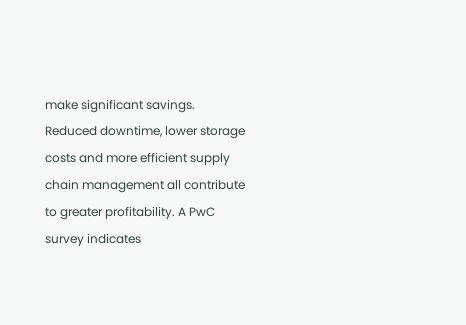make significant savings. Reduced downtime, lower storage costs and more efficient supply chain management all contribute to greater profitability. A PwC survey indicates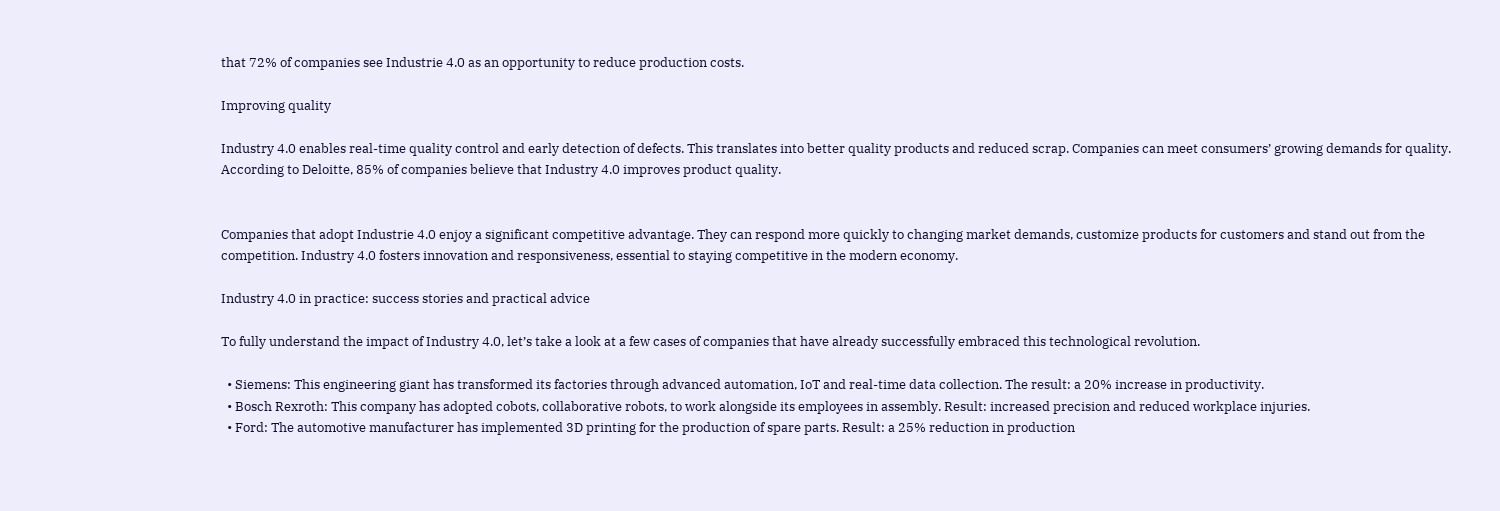that 72% of companies see Industrie 4.0 as an opportunity to reduce production costs.

Improving quality

Industry 4.0 enables real-time quality control and early detection of defects. This translates into better quality products and reduced scrap. Companies can meet consumers’ growing demands for quality. According to Deloitte, 85% of companies believe that Industry 4.0 improves product quality.


Companies that adopt Industrie 4.0 enjoy a significant competitive advantage. They can respond more quickly to changing market demands, customize products for customers and stand out from the competition. Industry 4.0 fosters innovation and responsiveness, essential to staying competitive in the modern economy.

Industry 4.0 in practice: success stories and practical advice

To fully understand the impact of Industry 4.0, let’s take a look at a few cases of companies that have already successfully embraced this technological revolution.

  • Siemens: This engineering giant has transformed its factories through advanced automation, IoT and real-time data collection. The result: a 20% increase in productivity.
  • Bosch Rexroth: This company has adopted cobots, collaborative robots, to work alongside its employees in assembly. Result: increased precision and reduced workplace injuries.
  • Ford: The automotive manufacturer has implemented 3D printing for the production of spare parts. Result: a 25% reduction in production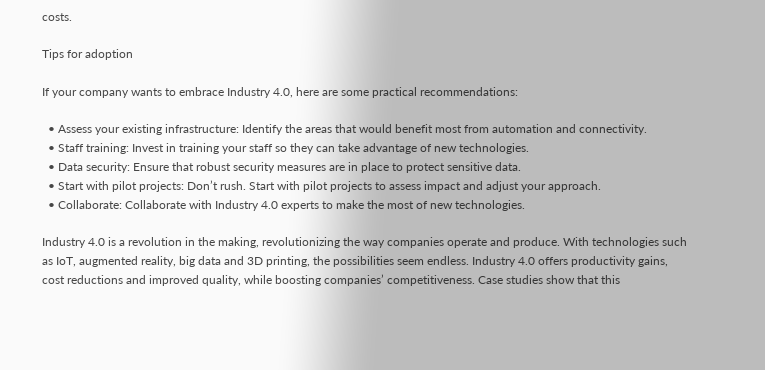costs.

Tips for adoption

If your company wants to embrace Industry 4.0, here are some practical recommendations:

  • Assess your existing infrastructure: Identify the areas that would benefit most from automation and connectivity.
  • Staff training: Invest in training your staff so they can take advantage of new technologies.
  • Data security: Ensure that robust security measures are in place to protect sensitive data.
  • Start with pilot projects: Don’t rush. Start with pilot projects to assess impact and adjust your approach.
  • Collaborate: Collaborate with Industry 4.0 experts to make the most of new technologies.

Industry 4.0 is a revolution in the making, revolutionizing the way companies operate and produce. With technologies such as IoT, augmented reality, big data and 3D printing, the possibilities seem endless. Industry 4.0 offers productivity gains, cost reductions and improved quality, while boosting companies’ competitiveness. Case studies show that this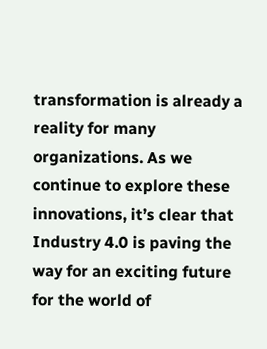transformation is already a reality for many organizations. As we continue to explore these innovations, it’s clear that Industry 4.0 is paving the way for an exciting future for the world of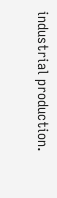industrial production.